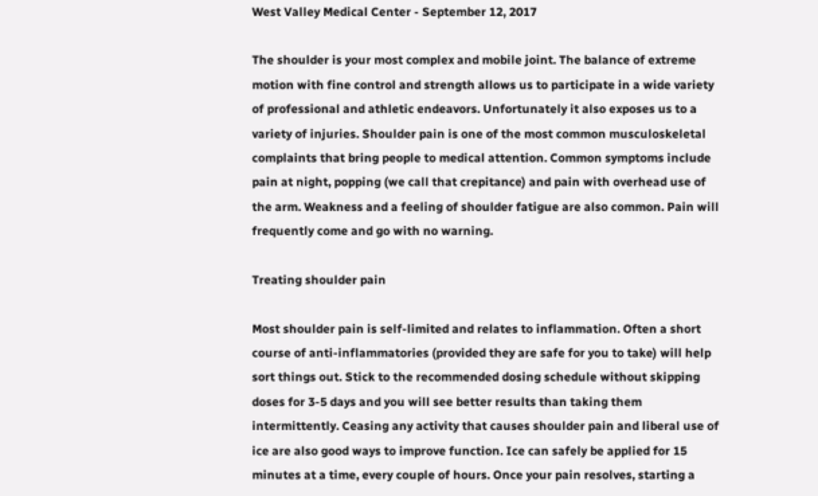West Valley Medical Center - September 12, 2017

The shoulder is your most complex and mobile joint. The balance of extreme motion with fine control and strength allows us to participate in a wide variety of professional and athletic endeavors. Unfortunately it also exposes us to a variety of injuries. Shoulder pain is one of the most common musculoskeletal complaints that bring people to medical attention. Common symptoms include pain at night, popping (we call that crepitance) and pain with overhead use of the arm. Weakness and a feeling of shoulder fatigue are also common. Pain will frequently come and go with no warning.

Treating shoulder pain

Most shoulder pain is self-limited and relates to inflammation. Often a short course of anti-inflammatories (provided they are safe for you to take) will help sort things out. Stick to the recommended dosing schedule without skipping doses for 3-5 days and you will see better results than taking them intermittently. Ceasing any activity that causes shoulder pain and liberal use of ice are also good ways to improve function. Ice can safely be applied for 15 minutes at a time, every couple of hours. Once your pain resolves, starting a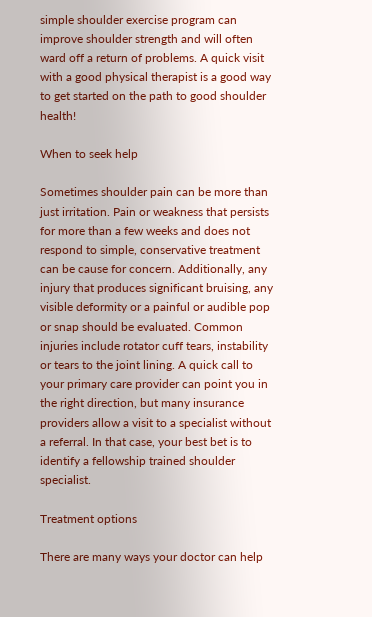simple shoulder exercise program can improve shoulder strength and will often ward off a return of problems. A quick visit with a good physical therapist is a good way to get started on the path to good shoulder health!

When to seek help

Sometimes shoulder pain can be more than just irritation. Pain or weakness that persists for more than a few weeks and does not respond to simple, conservative treatment can be cause for concern. Additionally, any injury that produces significant bruising, any visible deformity or a painful or audible pop or snap should be evaluated. Common injuries include rotator cuff tears, instability or tears to the joint lining. A quick call to your primary care provider can point you in the right direction, but many insurance providers allow a visit to a specialist without a referral. In that case, your best bet is to identify a fellowship trained shoulder specialist.

Treatment options

There are many ways your doctor can help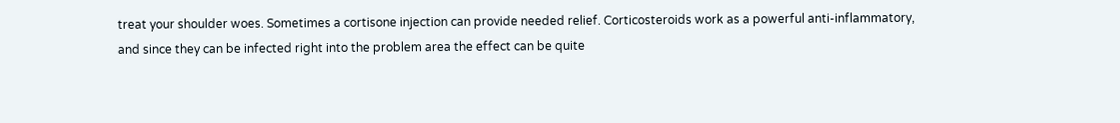treat your shoulder woes. Sometimes a cortisone injection can provide needed relief. Corticosteroids work as a powerful anti-inflammatory, and since they can be infected right into the problem area the effect can be quite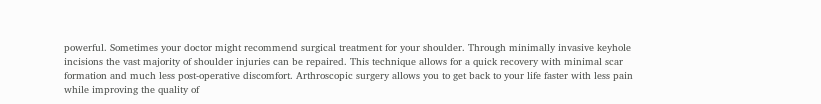powerful. Sometimes your doctor might recommend surgical treatment for your shoulder. Through minimally invasive keyhole incisions the vast majority of shoulder injuries can be repaired. This technique allows for a quick recovery with minimal scar formation and much less post-operative discomfort. Arthroscopic surgery allows you to get back to your life faster with less pain while improving the quality of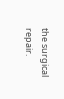the surgical repair.